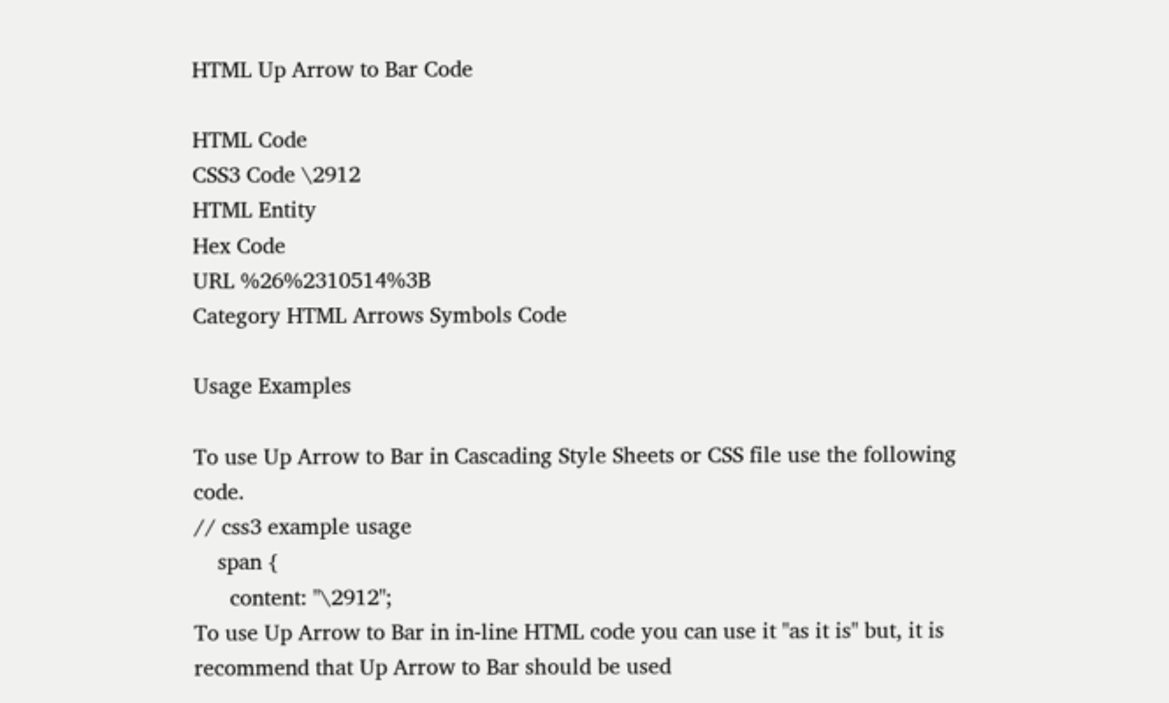HTML Up Arrow to Bar Code

HTML Code
CSS3 Code \2912
HTML Entity
Hex Code
URL %26%2310514%3B
Category HTML Arrows Symbols Code

Usage Examples

To use Up Arrow to Bar in Cascading Style Sheets or CSS file use the following code.
// css3 example usage
    span {
      content: "\2912";
To use Up Arrow to Bar in in-line HTML code you can use it "as it is" but, it is recommend that Up Arrow to Bar should be used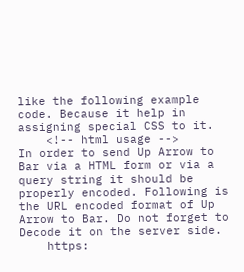like the following example code. Because it help in assigning special CSS to it.
    <!-- html usage -->
In order to send Up Arrow to Bar via a HTML form or via a query string it should be properly encoded. Following is the URL encoded format of Up Arrow to Bar. Do not forget to Decode it on the server side.
    https: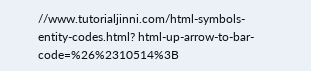//www.tutorialjinni.com/html-symbols-entity-codes.html? html-up-arrow-to-bar-code=%26%2310514%3B